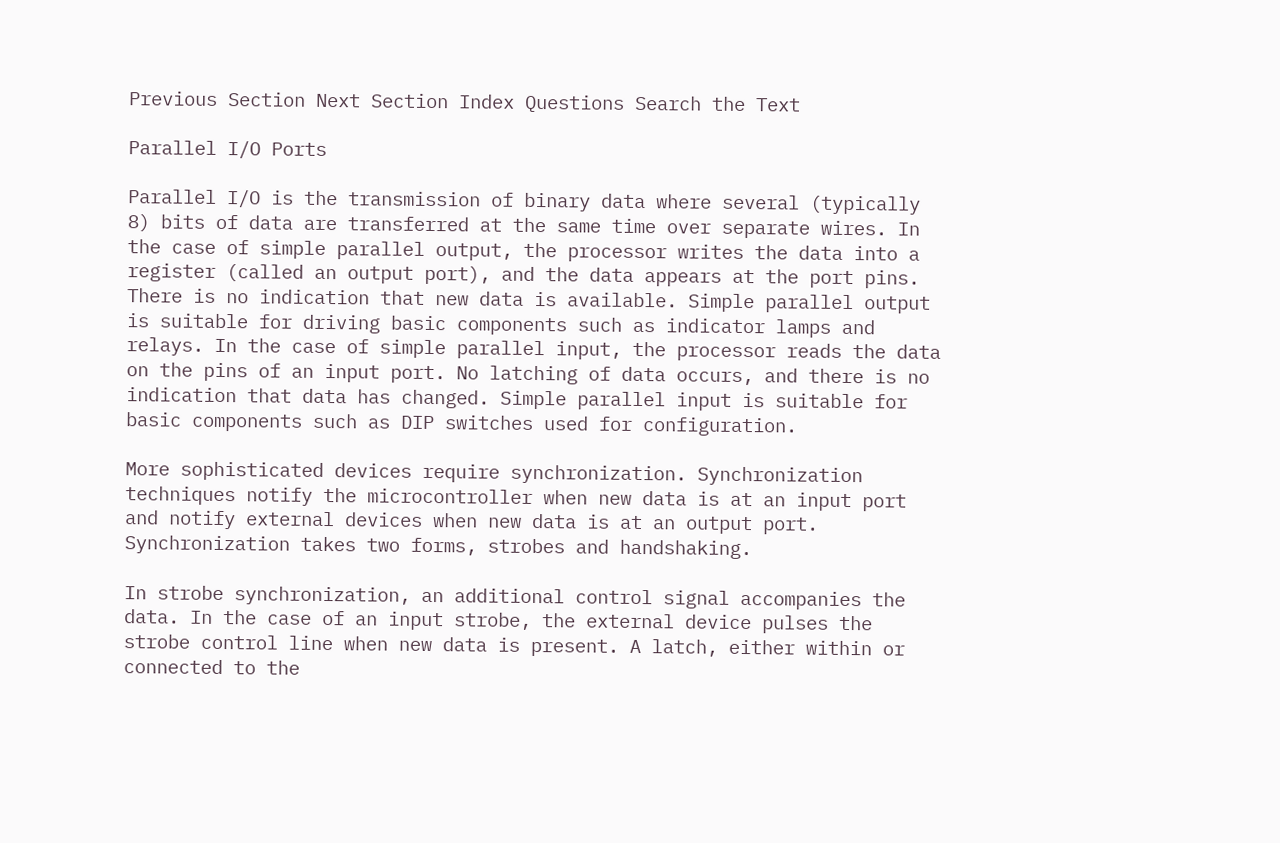Previous Section Next Section Index Questions Search the Text

Parallel I/O Ports

Parallel I/O is the transmission of binary data where several (typically 8) bits of data are transferred at the same time over separate wires. In the case of simple parallel output, the processor writes the data into a register (called an output port), and the data appears at the port pins. There is no indication that new data is available. Simple parallel output is suitable for driving basic components such as indicator lamps and relays. In the case of simple parallel input, the processor reads the data on the pins of an input port. No latching of data occurs, and there is no indication that data has changed. Simple parallel input is suitable for basic components such as DIP switches used for configuration.

More sophisticated devices require synchronization. Synchronization techniques notify the microcontroller when new data is at an input port and notify external devices when new data is at an output port. Synchronization takes two forms, strobes and handshaking.

In strobe synchronization, an additional control signal accompanies the data. In the case of an input strobe, the external device pulses the strobe control line when new data is present. A latch, either within or connected to the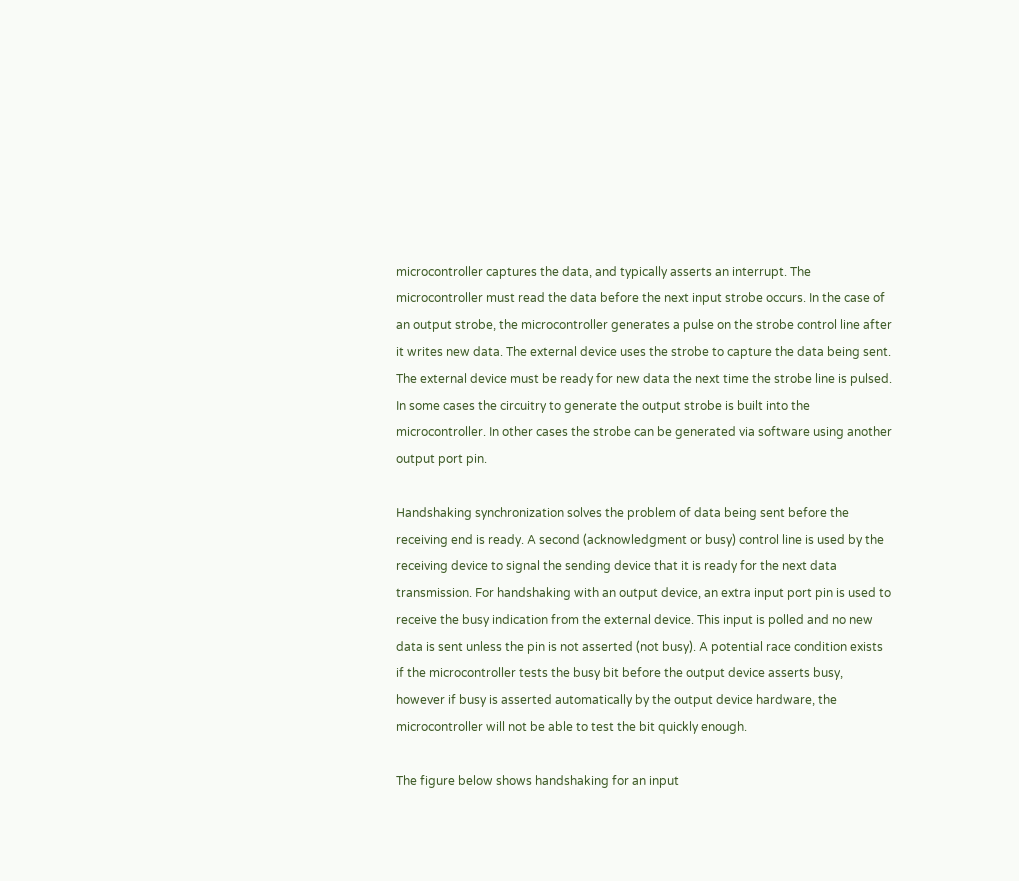microcontroller captures the data, and typically asserts an interrupt. The microcontroller must read the data before the next input strobe occurs. In the case of an output strobe, the microcontroller generates a pulse on the strobe control line after it writes new data. The external device uses the strobe to capture the data being sent. The external device must be ready for new data the next time the strobe line is pulsed. In some cases the circuitry to generate the output strobe is built into the microcontroller. In other cases the strobe can be generated via software using another output port pin.

Handshaking synchronization solves the problem of data being sent before the receiving end is ready. A second (acknowledgment or busy) control line is used by the receiving device to signal the sending device that it is ready for the next data transmission. For handshaking with an output device, an extra input port pin is used to receive the busy indication from the external device. This input is polled and no new data is sent unless the pin is not asserted (not busy). A potential race condition exists if the microcontroller tests the busy bit before the output device asserts busy, however if busy is asserted automatically by the output device hardware, the microcontroller will not be able to test the bit quickly enough.

The figure below shows handshaking for an input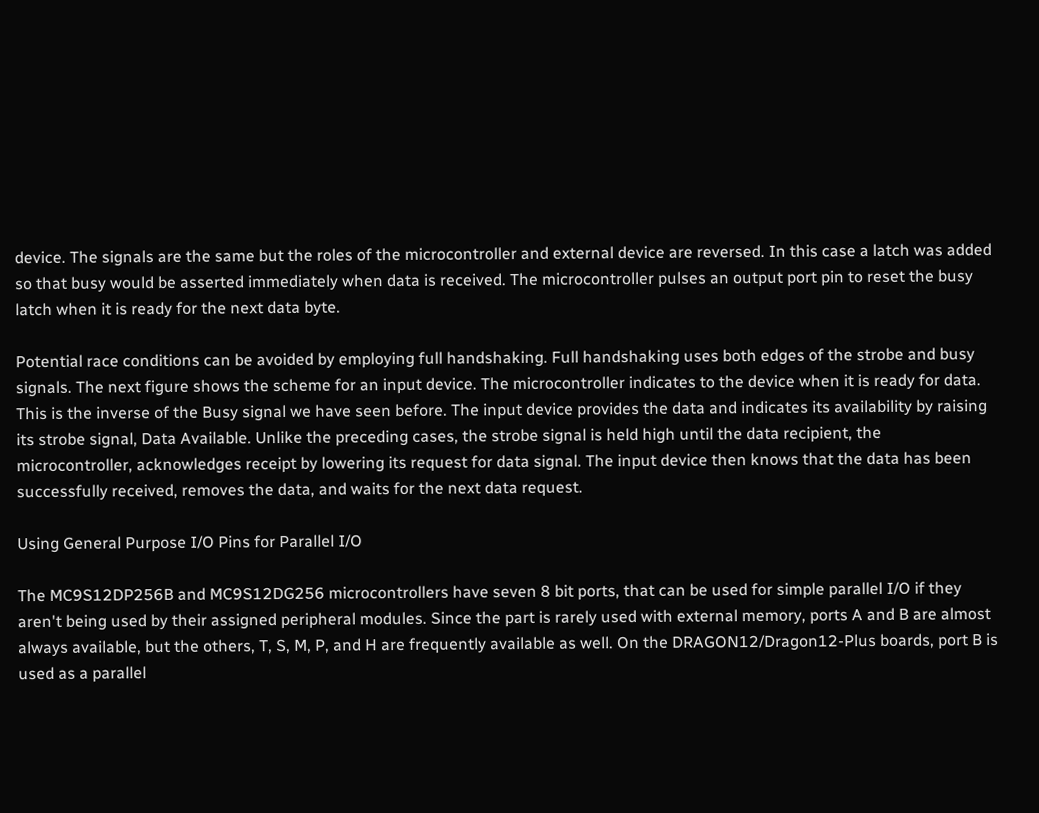device. The signals are the same but the roles of the microcontroller and external device are reversed. In this case a latch was added so that busy would be asserted immediately when data is received. The microcontroller pulses an output port pin to reset the busy latch when it is ready for the next data byte.

Potential race conditions can be avoided by employing full handshaking. Full handshaking uses both edges of the strobe and busy signals. The next figure shows the scheme for an input device. The microcontroller indicates to the device when it is ready for data. This is the inverse of the Busy signal we have seen before. The input device provides the data and indicates its availability by raising its strobe signal, Data Available. Unlike the preceding cases, the strobe signal is held high until the data recipient, the microcontroller, acknowledges receipt by lowering its request for data signal. The input device then knows that the data has been successfully received, removes the data, and waits for the next data request.

Using General Purpose I/O Pins for Parallel I/O

The MC9S12DP256B and MC9S12DG256 microcontrollers have seven 8 bit ports, that can be used for simple parallel I/O if they aren't being used by their assigned peripheral modules. Since the part is rarely used with external memory, ports A and B are almost always available, but the others, T, S, M, P, and H are frequently available as well. On the DRAGON12/Dragon12-Plus boards, port B is used as a parallel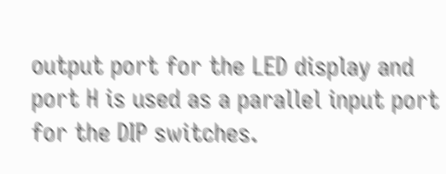output port for the LED display and port H is used as a parallel input port for the DIP switches.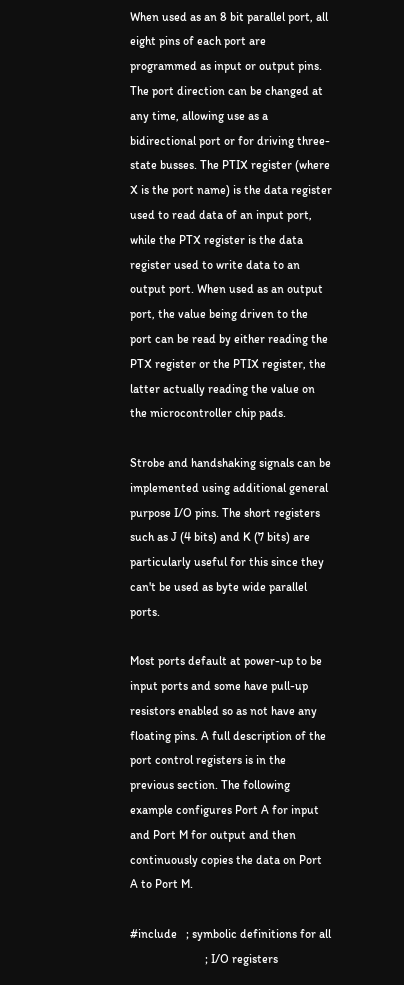When used as an 8 bit parallel port, all eight pins of each port are programmed as input or output pins. The port direction can be changed at any time, allowing use as a bidirectional port or for driving three-state busses. The PTIX register (where X is the port name) is the data register used to read data of an input port, while the PTX register is the data register used to write data to an output port. When used as an output port, the value being driven to the port can be read by either reading the PTX register or the PTIX register, the latter actually reading the value on the microcontroller chip pads.

Strobe and handshaking signals can be implemented using additional general purpose I/O pins. The short registers such as J (4 bits) and K (7 bits) are particularly useful for this since they can't be used as byte wide parallel ports.

Most ports default at power-up to be input ports and some have pull-up resistors enabled so as not have any floating pins. A full description of the port control registers is in the previous section. The following example configures Port A for input and Port M for output and then continuously copies the data on Port A to Port M.

#include   ; symbolic definitions for all
                         ; I/O registers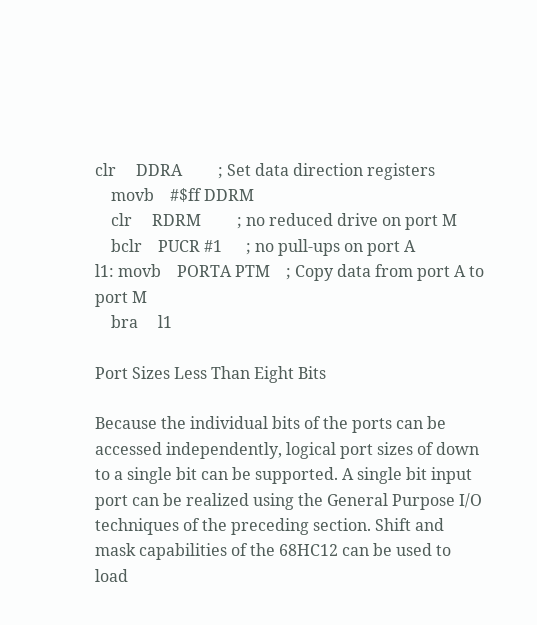clr     DDRA         ; Set data direction registers
    movb    #$ff DDRM
    clr     RDRM         ; no reduced drive on port M
    bclr    PUCR #1      ; no pull-ups on port A
l1: movb    PORTA PTM    ; Copy data from port A to port M
    bra     l1

Port Sizes Less Than Eight Bits

Because the individual bits of the ports can be accessed independently, logical port sizes of down to a single bit can be supported. A single bit input port can be realized using the General Purpose I/O techniques of the preceding section. Shift and mask capabilities of the 68HC12 can be used to load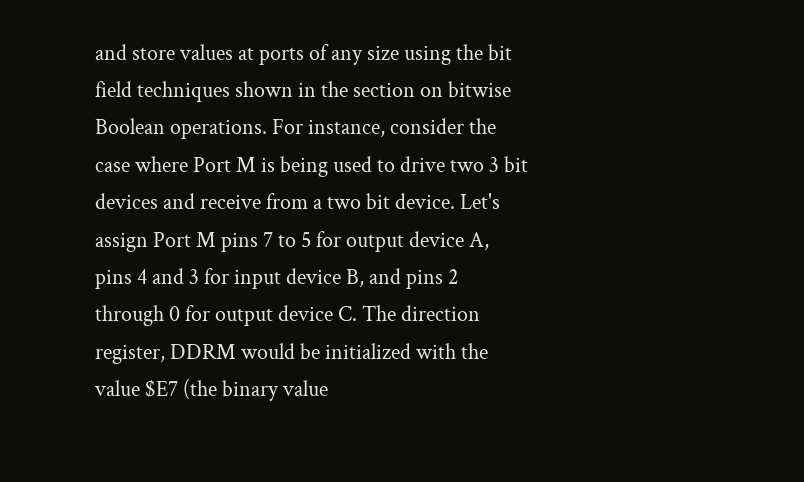and store values at ports of any size using the bit field techniques shown in the section on bitwise Boolean operations. For instance, consider the case where Port M is being used to drive two 3 bit devices and receive from a two bit device. Let's assign Port M pins 7 to 5 for output device A, pins 4 and 3 for input device B, and pins 2 through 0 for output device C. The direction register, DDRM would be initialized with the value $E7 (the binary value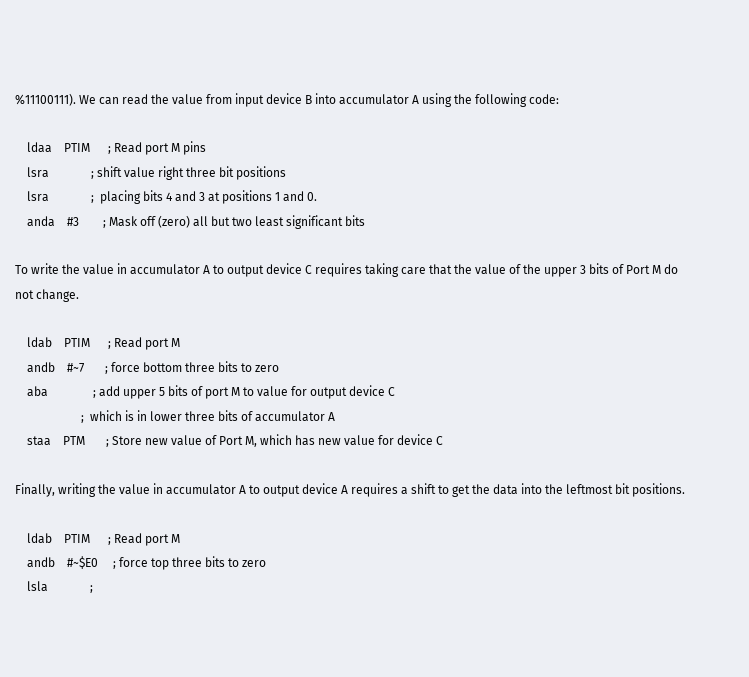%11100111). We can read the value from input device B into accumulator A using the following code:

    ldaa    PTIM      ; Read port M pins
    lsra              ; shift value right three bit positions
    lsra              ;  placing bits 4 and 3 at positions 1 and 0.
    anda    #3        ; Mask off (zero) all but two least significant bits

To write the value in accumulator A to output device C requires taking care that the value of the upper 3 bits of Port M do not change.

    ldab    PTIM      ; Read port M
    andb    #~7       ; force bottom three bits to zero
    aba               ; add upper 5 bits of port M to value for output device C
                      ;  which is in lower three bits of accumulator A
    staa    PTM       ; Store new value of Port M, which has new value for device C

Finally, writing the value in accumulator A to output device A requires a shift to get the data into the leftmost bit positions.

    ldab    PTIM      ; Read port M
    andb    #~$E0     ; force top three bits to zero
    lsla              ;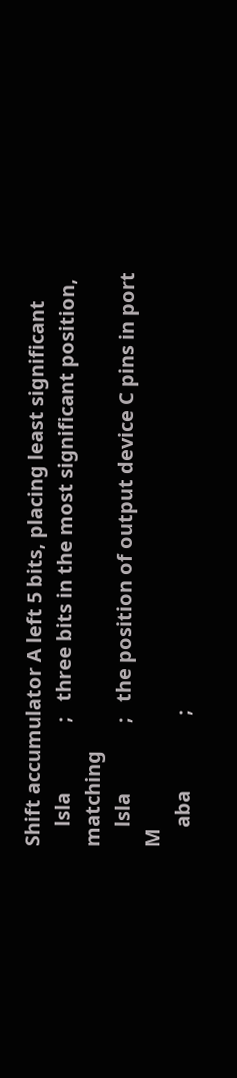Shift accumulator A left 5 bits, placing least significant
    lsla              ;   three bits in the most significant position, matching
    lsla              ;   the position of output device C pins in port M
    aba               ;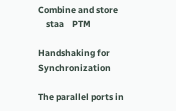Combine and store
    staa    PTM

Handshaking for Synchronization

The parallel ports in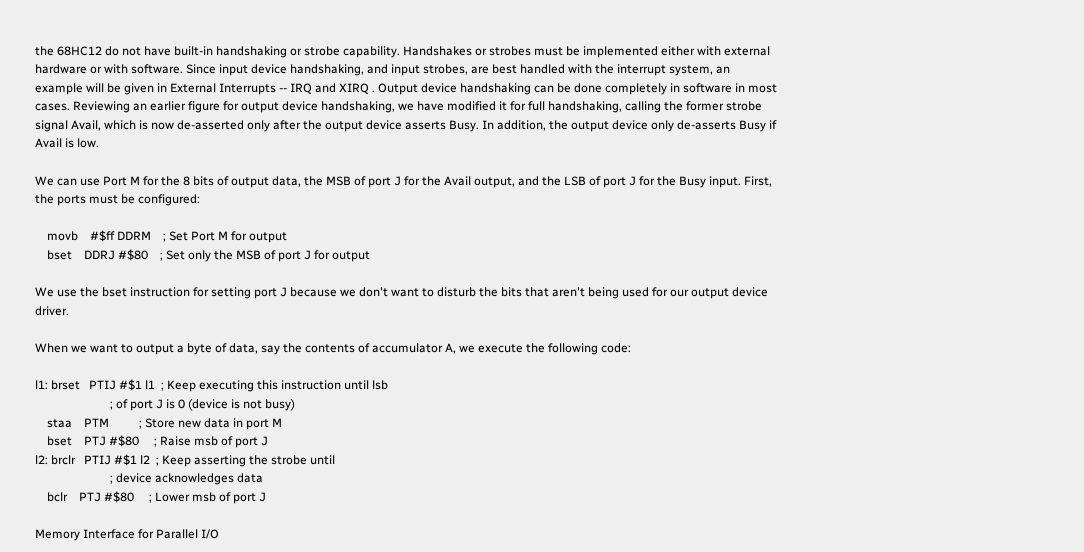the 68HC12 do not have built-in handshaking or strobe capability. Handshakes or strobes must be implemented either with external hardware or with software. Since input device handshaking, and input strobes, are best handled with the interrupt system, an example will be given in External Interrupts -- IRQ and XIRQ . Output device handshaking can be done completely in software in most cases. Reviewing an earlier figure for output device handshaking, we have modified it for full handshaking, calling the former strobe signal Avail, which is now de-asserted only after the output device asserts Busy. In addition, the output device only de-asserts Busy if Avail is low.

We can use Port M for the 8 bits of output data, the MSB of port J for the Avail output, and the LSB of port J for the Busy input. First, the ports must be configured:

    movb    #$ff DDRM    ; Set Port M for output
    bset    DDRJ #$80    ; Set only the MSB of port J for output

We use the bset instruction for setting port J because we don't want to disturb the bits that aren't being used for our output device driver.

When we want to output a byte of data, say the contents of accumulator A, we execute the following code:

l1: brset   PTIJ #$1 l1  ; Keep executing this instruction until lsb
                         ; of port J is 0 (device is not busy)
    staa    PTM          ; Store new data in port M
    bset    PTJ #$80     ; Raise msb of port J
l2: brclr   PTIJ #$1 l2  ; Keep asserting the strobe until
                         ; device acknowledges data
    bclr    PTJ #$80     ; Lower msb of port J

Memory Interface for Parallel I/O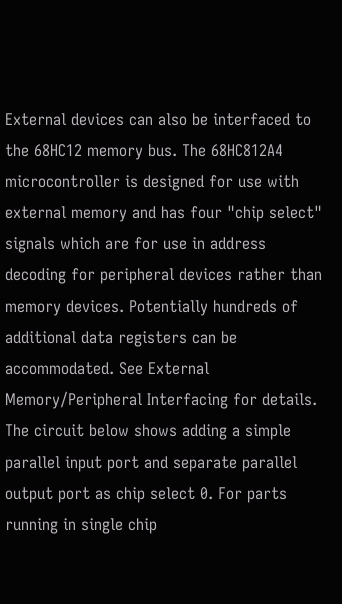External devices can also be interfaced to the 68HC12 memory bus. The 68HC812A4 microcontroller is designed for use with external memory and has four "chip select" signals which are for use in address decoding for peripheral devices rather than memory devices. Potentially hundreds of additional data registers can be accommodated. See External Memory/Peripheral Interfacing for details. The circuit below shows adding a simple parallel input port and separate parallel output port as chip select 0. For parts running in single chip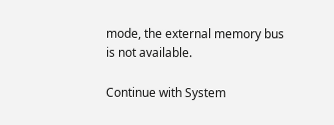mode, the external memory bus is not available.

Continue with System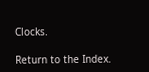Clocks.

Return to the Index.